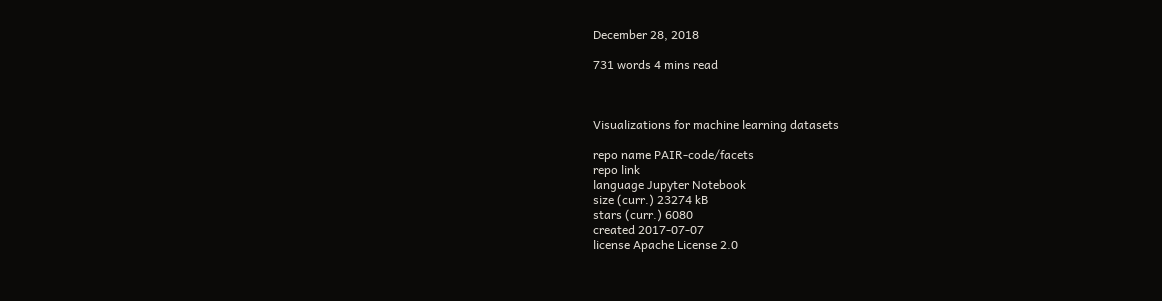December 28, 2018

731 words 4 mins read



Visualizations for machine learning datasets

repo name PAIR-code/facets
repo link
language Jupyter Notebook
size (curr.) 23274 kB
stars (curr.) 6080
created 2017-07-07
license Apache License 2.0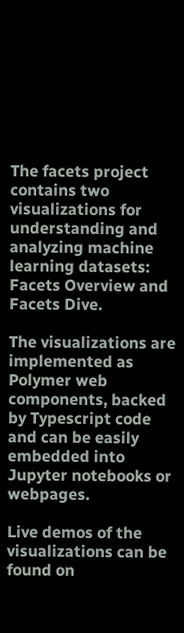The facets project contains two visualizations for understanding and analyzing machine learning datasets: Facets Overview and Facets Dive.

The visualizations are implemented as Polymer web components, backed by Typescript code and can be easily embedded into Jupyter notebooks or webpages.

Live demos of the visualizations can be found on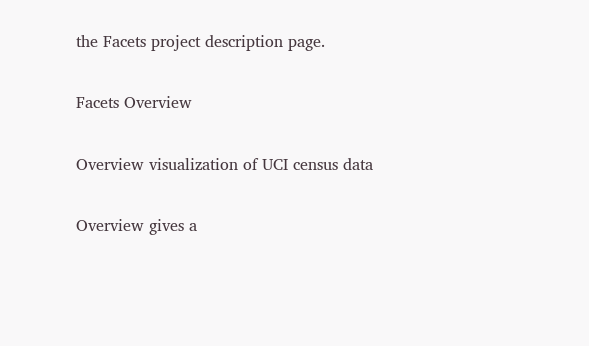the Facets project description page.

Facets Overview

Overview visualization of UCI census data

Overview gives a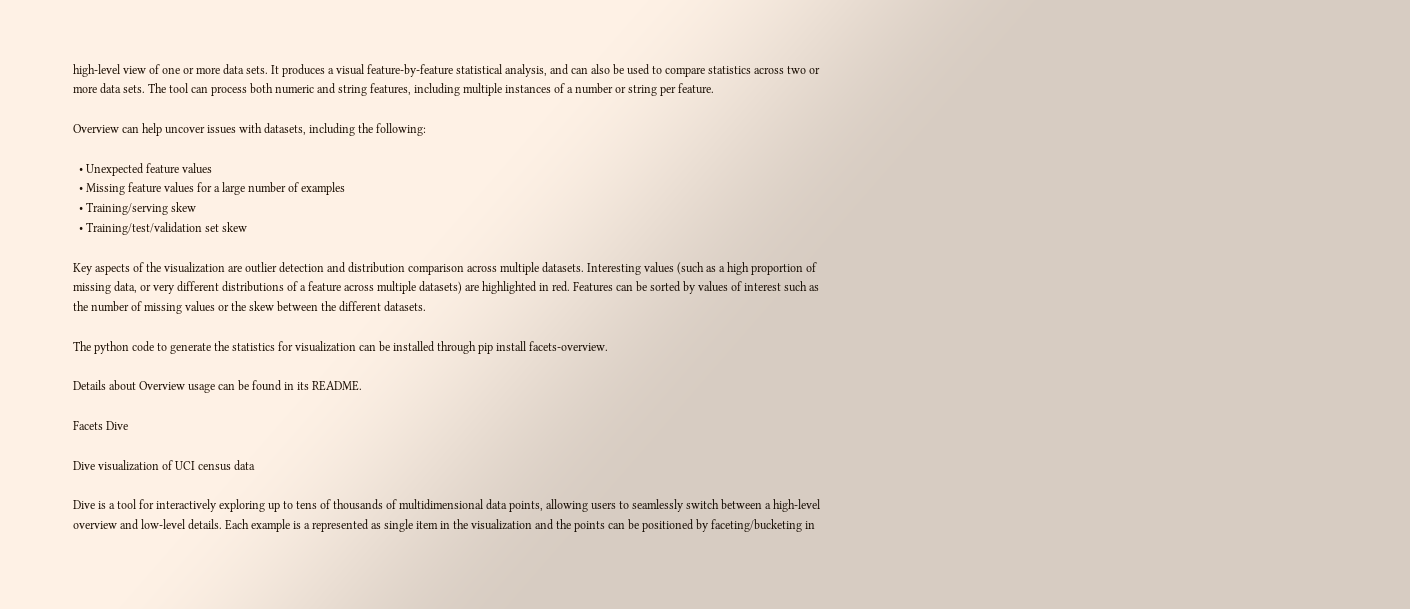high-level view of one or more data sets. It produces a visual feature-by-feature statistical analysis, and can also be used to compare statistics across two or more data sets. The tool can process both numeric and string features, including multiple instances of a number or string per feature.

Overview can help uncover issues with datasets, including the following:

  • Unexpected feature values
  • Missing feature values for a large number of examples
  • Training/serving skew
  • Training/test/validation set skew

Key aspects of the visualization are outlier detection and distribution comparison across multiple datasets. Interesting values (such as a high proportion of missing data, or very different distributions of a feature across multiple datasets) are highlighted in red. Features can be sorted by values of interest such as the number of missing values or the skew between the different datasets.

The python code to generate the statistics for visualization can be installed through pip install facets-overview.

Details about Overview usage can be found in its README.

Facets Dive

Dive visualization of UCI census data

Dive is a tool for interactively exploring up to tens of thousands of multidimensional data points, allowing users to seamlessly switch between a high-level overview and low-level details. Each example is a represented as single item in the visualization and the points can be positioned by faceting/bucketing in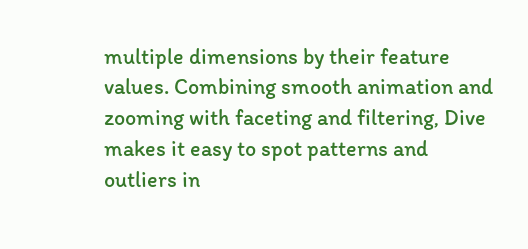multiple dimensions by their feature values. Combining smooth animation and zooming with faceting and filtering, Dive makes it easy to spot patterns and outliers in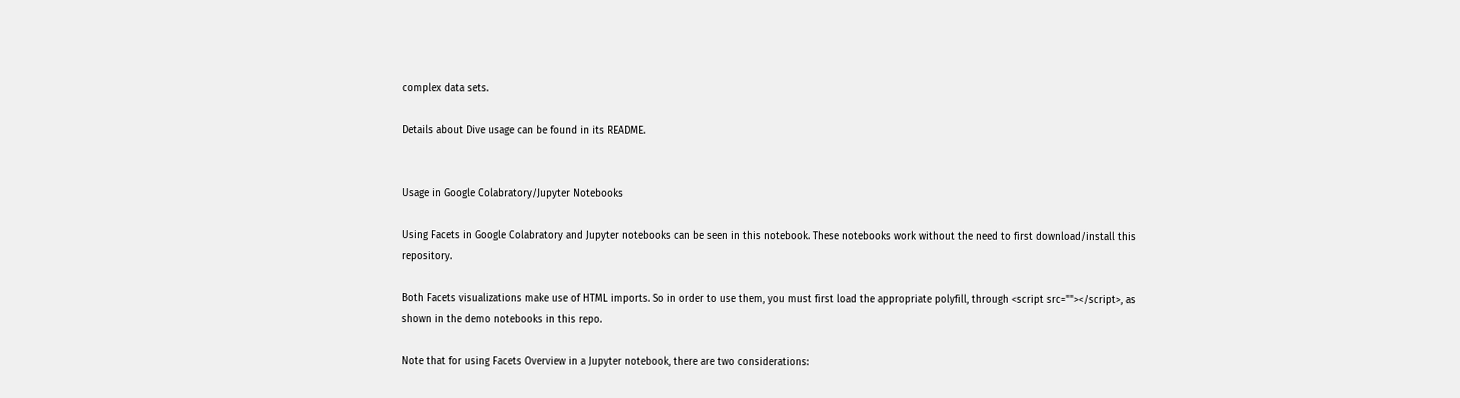complex data sets.

Details about Dive usage can be found in its README.


Usage in Google Colabratory/Jupyter Notebooks

Using Facets in Google Colabratory and Jupyter notebooks can be seen in this notebook. These notebooks work without the need to first download/install this repository.

Both Facets visualizations make use of HTML imports. So in order to use them, you must first load the appropriate polyfill, through <script src=""></script>, as shown in the demo notebooks in this repo.

Note that for using Facets Overview in a Jupyter notebook, there are two considerations: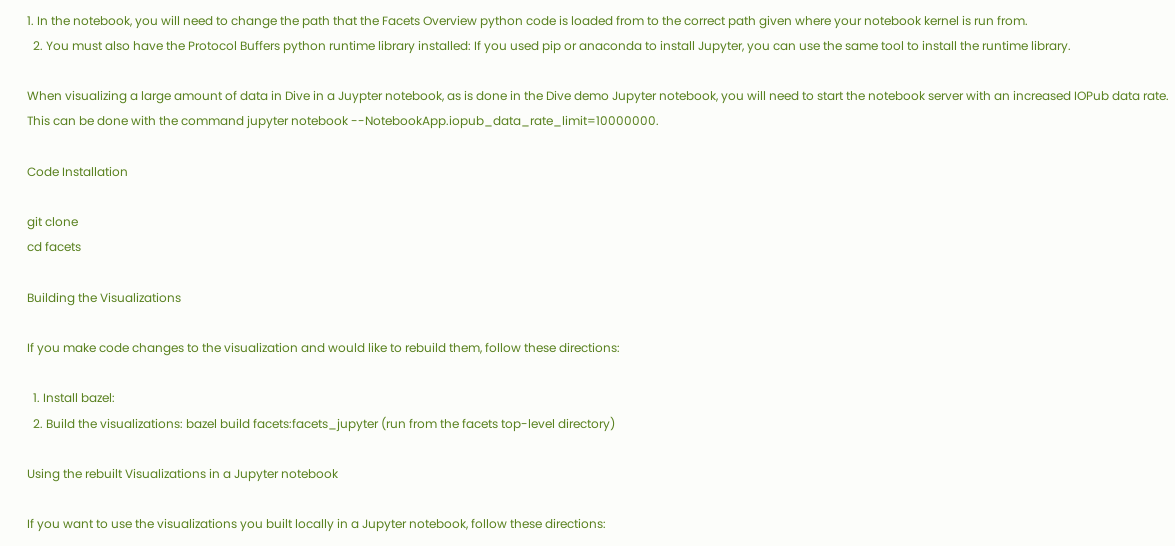1. In the notebook, you will need to change the path that the Facets Overview python code is loaded from to the correct path given where your notebook kernel is run from.
  2. You must also have the Protocol Buffers python runtime library installed: If you used pip or anaconda to install Jupyter, you can use the same tool to install the runtime library.

When visualizing a large amount of data in Dive in a Juypter notebook, as is done in the Dive demo Jupyter notebook, you will need to start the notebook server with an increased IOPub data rate. This can be done with the command jupyter notebook --NotebookApp.iopub_data_rate_limit=10000000.

Code Installation

git clone
cd facets

Building the Visualizations

If you make code changes to the visualization and would like to rebuild them, follow these directions:

  1. Install bazel:
  2. Build the visualizations: bazel build facets:facets_jupyter (run from the facets top-level directory)

Using the rebuilt Visualizations in a Jupyter notebook

If you want to use the visualizations you built locally in a Jupyter notebook, follow these directions: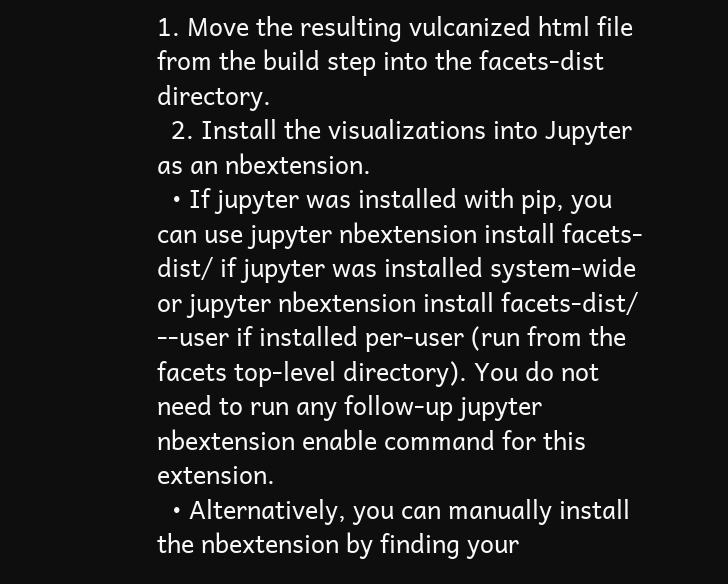1. Move the resulting vulcanized html file from the build step into the facets-dist directory.
  2. Install the visualizations into Jupyter as an nbextension.
  • If jupyter was installed with pip, you can use jupyter nbextension install facets-dist/ if jupyter was installed system-wide or jupyter nbextension install facets-dist/ --user if installed per-user (run from the facets top-level directory). You do not need to run any follow-up jupyter nbextension enable command for this extension.
  • Alternatively, you can manually install the nbextension by finding your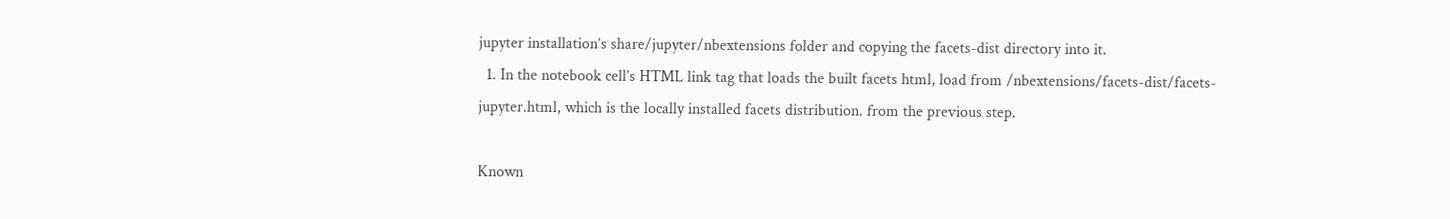jupyter installation’s share/jupyter/nbextensions folder and copying the facets-dist directory into it.
  1. In the notebook cell’s HTML link tag that loads the built facets html, load from /nbextensions/facets-dist/facets-jupyter.html, which is the locally installed facets distribution. from the previous step.

Known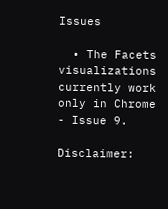Issues

  • The Facets visualizations currently work only in Chrome - Issue 9.

Disclaimer: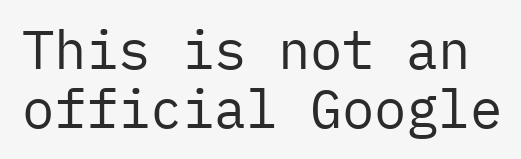This is not an official Google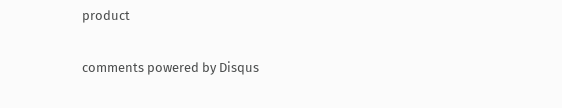product

comments powered by Disqus